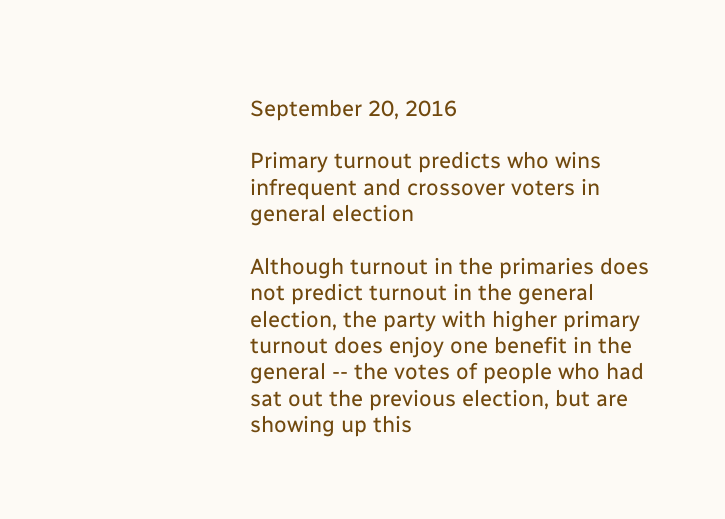September 20, 2016

Primary turnout predicts who wins infrequent and crossover voters in general election

Although turnout in the primaries does not predict turnout in the general election, the party with higher primary turnout does enjoy one benefit in the general -- the votes of people who had sat out the previous election, but are showing up this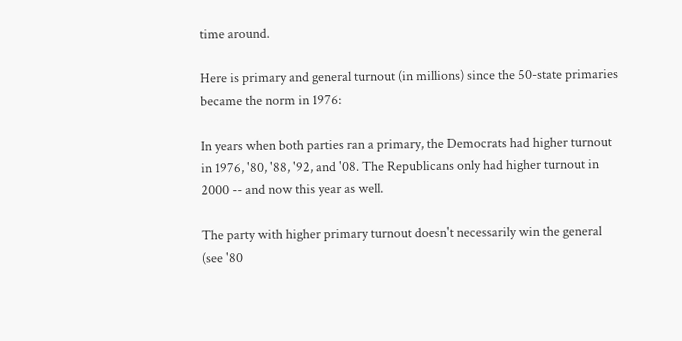time around.

Here is primary and general turnout (in millions) since the 50-state primaries became the norm in 1976:

In years when both parties ran a primary, the Democrats had higher turnout in 1976, '80, '88, '92, and '08. The Republicans only had higher turnout in 2000 -- and now this year as well.

The party with higher primary turnout doesn't necessarily win the general (see '80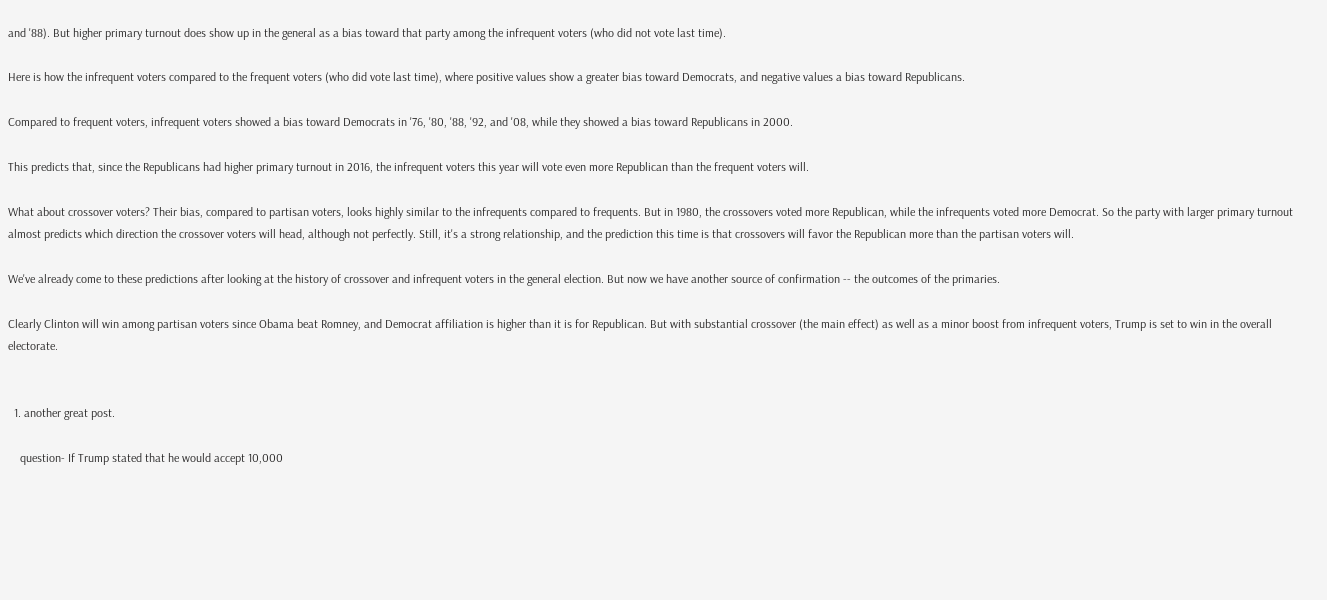and '88). But higher primary turnout does show up in the general as a bias toward that party among the infrequent voters (who did not vote last time).

Here is how the infrequent voters compared to the frequent voters (who did vote last time), where positive values show a greater bias toward Democrats, and negative values a bias toward Republicans.

Compared to frequent voters, infrequent voters showed a bias toward Democrats in '76, '80, '88, '92, and '08, while they showed a bias toward Republicans in 2000.

This predicts that, since the Republicans had higher primary turnout in 2016, the infrequent voters this year will vote even more Republican than the frequent voters will.

What about crossover voters? Their bias, compared to partisan voters, looks highly similar to the infrequents compared to frequents. But in 1980, the crossovers voted more Republican, while the infrequents voted more Democrat. So the party with larger primary turnout almost predicts which direction the crossover voters will head, although not perfectly. Still, it's a strong relationship, and the prediction this time is that crossovers will favor the Republican more than the partisan voters will.

We've already come to these predictions after looking at the history of crossover and infrequent voters in the general election. But now we have another source of confirmation -- the outcomes of the primaries.

Clearly Clinton will win among partisan voters since Obama beat Romney, and Democrat affiliation is higher than it is for Republican. But with substantial crossover (the main effect) as well as a minor boost from infrequent voters, Trump is set to win in the overall electorate.


  1. another great post.

    question- If Trump stated that he would accept 10,000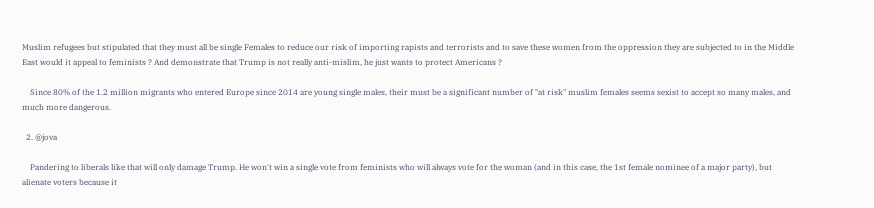Muslim refugees but stipulated that they must all be single Females to reduce our risk of importing rapists and terrorists and to save these women from the oppression they are subjected to in the Middle East would it appeal to feminists ? And demonstrate that Trump is not really anti-mislim, he just wants to protect Americans ?

    Since 80% of the 1.2 million migrants who entered Europe since 2014 are young single males, their must be a significant number of "at risk" muslim females seems sexist to accept so many males, and much more dangerous.

  2. @jova

    Pandering to liberals like that will only damage Trump. He won't win a single vote from feminists who will always vote for the woman (and in this case, the 1st female nominee of a major party), but alienate voters because it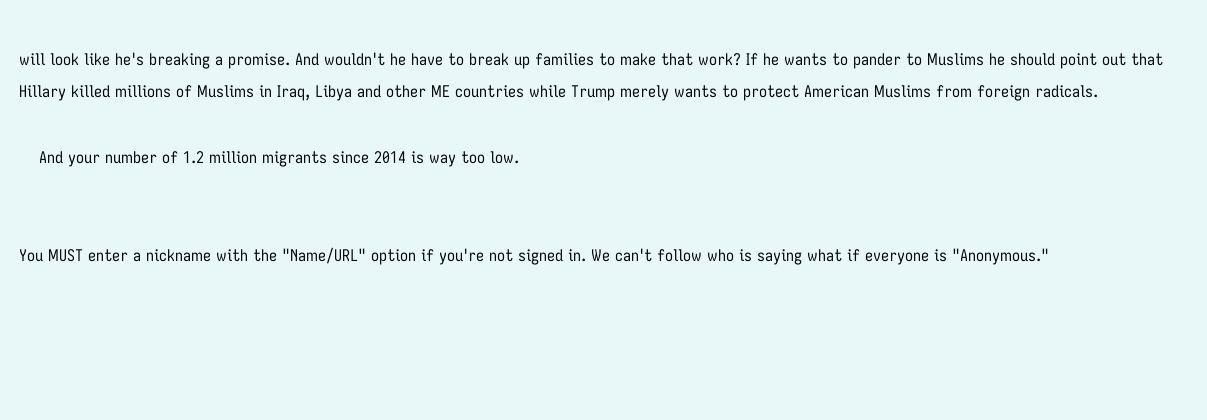will look like he's breaking a promise. And wouldn't he have to break up families to make that work? If he wants to pander to Muslims he should point out that Hillary killed millions of Muslims in Iraq, Libya and other ME countries while Trump merely wants to protect American Muslims from foreign radicals.

    And your number of 1.2 million migrants since 2014 is way too low.


You MUST enter a nickname with the "Name/URL" option if you're not signed in. We can't follow who is saying what if everyone is "Anonymous."